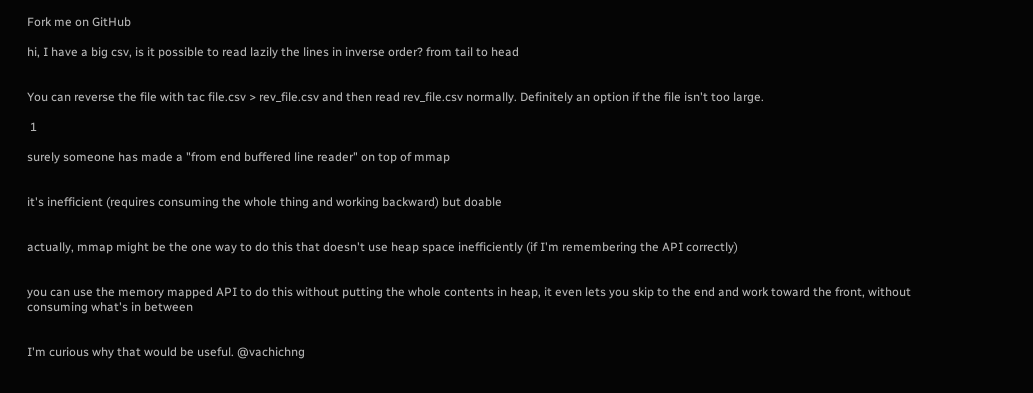Fork me on GitHub

hi, I have a big csv, is it possible to read lazily the lines in inverse order? from tail to head


You can reverse the file with tac file.csv > rev_file.csv and then read rev_file.csv normally. Definitely an option if the file isn't too large.

 1

surely someone has made a "from end buffered line reader" on top of mmap


it's inefficient (requires consuming the whole thing and working backward) but doable


actually, mmap might be the one way to do this that doesn't use heap space inefficiently (if I'm remembering the API correctly)


you can use the memory mapped API to do this without putting the whole contents in heap, it even lets you skip to the end and work toward the front, without consuming what's in between


I'm curious why that would be useful. @vachichng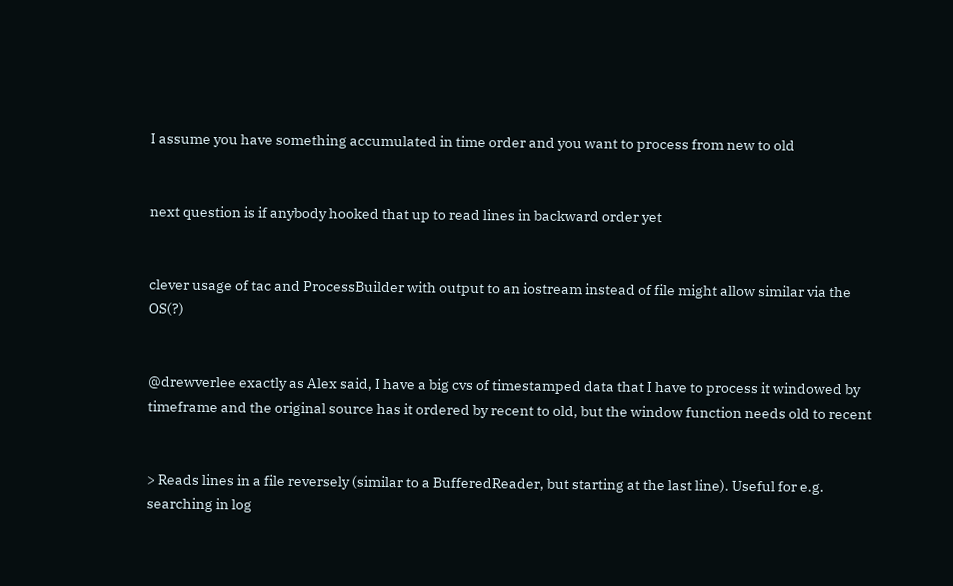I assume you have something accumulated in time order and you want to process from new to old


next question is if anybody hooked that up to read lines in backward order yet


clever usage of tac and ProcessBuilder with output to an iostream instead of file might allow similar via the OS(?)


@drewverlee exactly as Alex said, I have a big cvs of timestamped data that I have to process it windowed by timeframe and the original source has it ordered by recent to old, but the window function needs old to recent


> Reads lines in a file reversely (similar to a BufferedReader, but starting at the last line). Useful for e.g. searching in log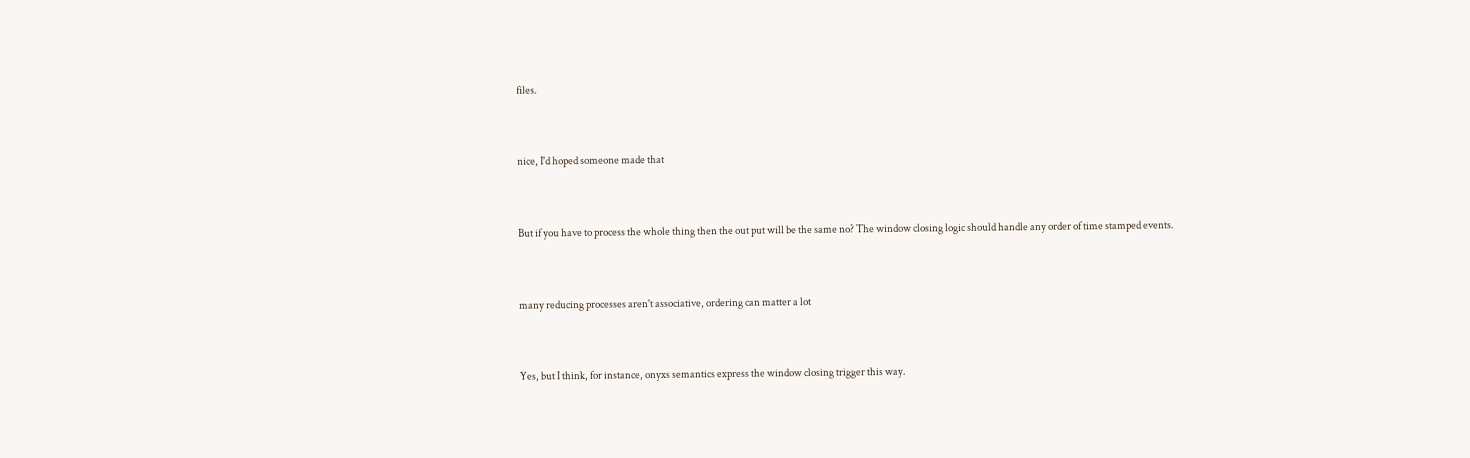files.


nice, I'd hoped someone made that


But if you have to process the whole thing then the out put will be the same no? The window closing logic should handle any order of time stamped events.


many reducing processes aren't associative, ordering can matter a lot


Yes, but I think, for instance, onyxs semantics express the window closing trigger this way.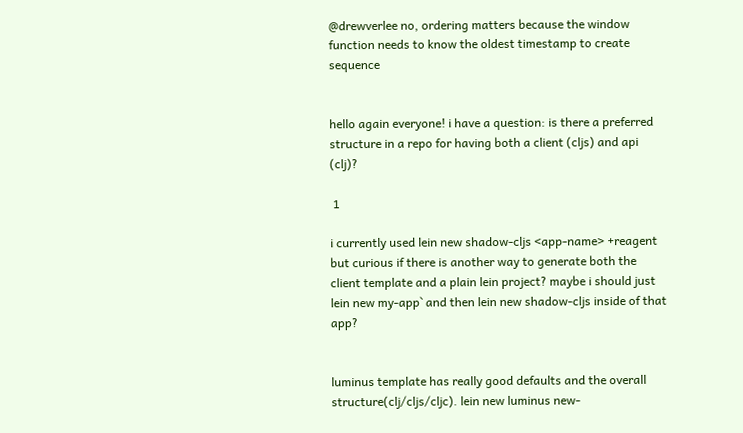@drewverlee no, ordering matters because the window function needs to know the oldest timestamp to create sequence


hello again everyone! i have a question: is there a preferred structure in a repo for having both a client (cljs) and api (clj)?

 1

i currently used lein new shadow-cljs <app-name> +reagent but curious if there is another way to generate both the client template and a plain lein project? maybe i should just lein new my-app` and then lein new shadow-cljs inside of that app?


luminus template has really good defaults and the overall structure(clj/cljs/cljc). lein new luminus new-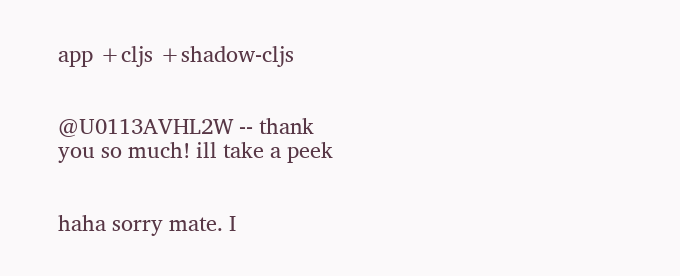app +cljs +shadow-cljs


@U0113AVHL2W -- thank you so much! ill take a peek


haha sorry mate. I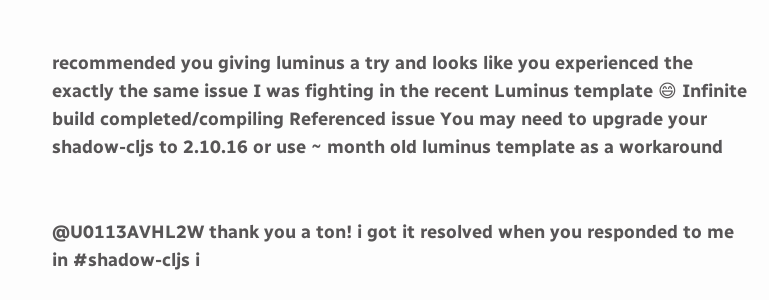recommended you giving luminus a try and looks like you experienced the exactly the same issue I was fighting in the recent Luminus template 😄 Infinite build completed/compiling Referenced issue You may need to upgrade your shadow-cljs to 2.10.16 or use ~ month old luminus template as a workaround


@U0113AVHL2W thank you a ton! i got it resolved when you responded to me in #shadow-cljs i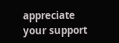appreciate your support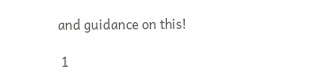and guidance on this!

 1